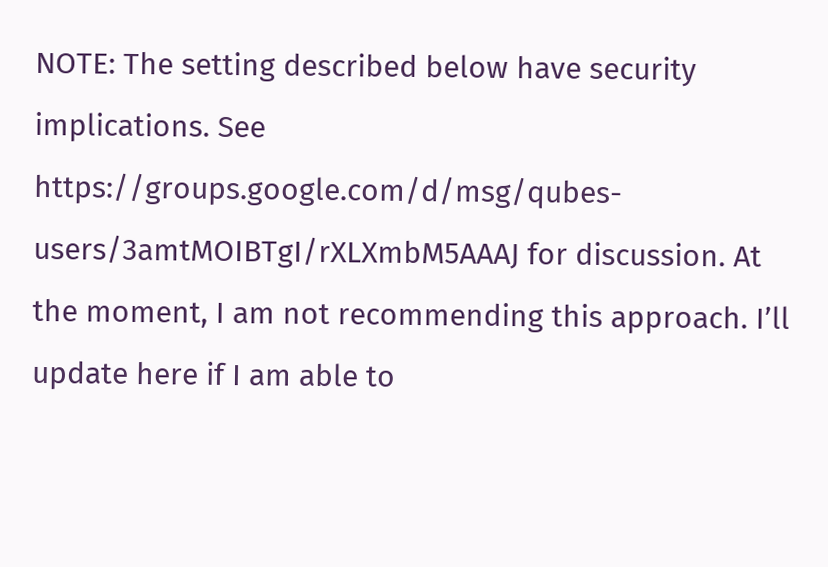NOTE: The setting described below have security implications. See https://groups.google.com/d/msg/qubes-users/3amtMOIBTgI/rXLXmbM5AAAJ for discussion. At the moment, I am not recommending this approach. I’ll update here if I am able to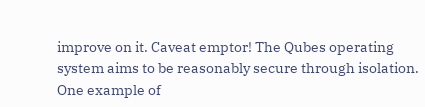improve on it. Caveat emptor! The Qubes operating system aims to be reasonably secure through isolation. One example of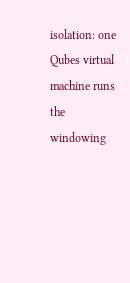isolation: one Qubes virtual machine runs the windowing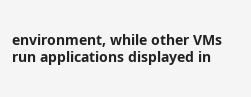environment, while other VMs run applications displayed in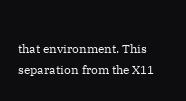that environment. This separation from the X11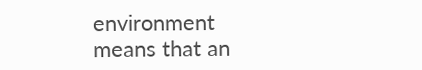environment means that an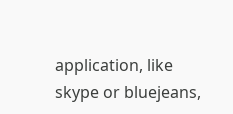application, like skype or bluejeans,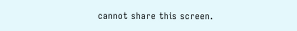cannot share this screen.